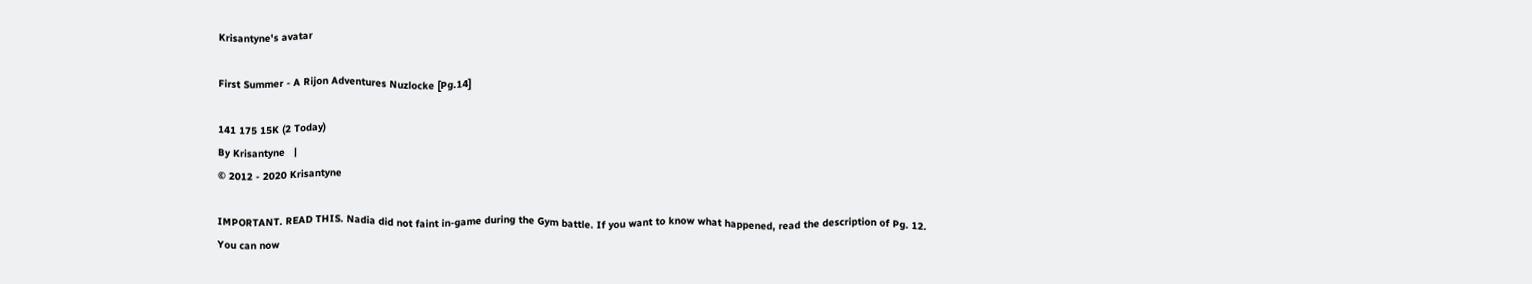Krisantyne's avatar

First Summer - A Rijon Adventures Nuzlocke [Pg.14]

141 175 15K (2 Today)
By Krisantyne   |
© 2012 - 2020 Krisantyne

IMPORTANT. READ THIS. Nadia did not faint in-game during the Gym battle. If you want to know what happened, read the description of Pg. 12.
You can now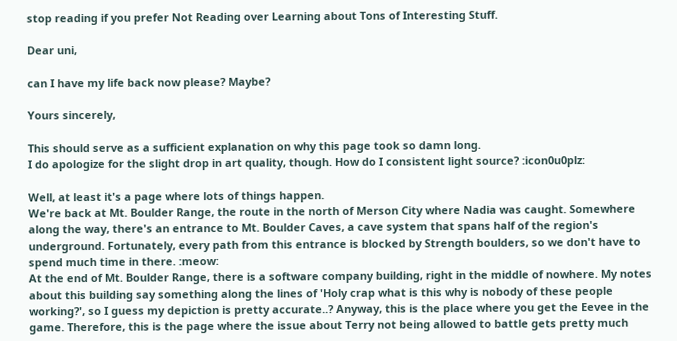stop reading if you prefer Not Reading over Learning about Tons of Interesting Stuff.

Dear uni,

can I have my life back now please? Maybe?

Yours sincerely,

This should serve as a sufficient explanation on why this page took so damn long.
I do apologize for the slight drop in art quality, though. How do I consistent light source? :icon0u0plz:

Well, at least it's a page where lots of things happen.
We're back at Mt. Boulder Range, the route in the north of Merson City where Nadia was caught. Somewhere along the way, there's an entrance to Mt. Boulder Caves, a cave system that spans half of the region's underground. Fortunately, every path from this entrance is blocked by Strength boulders, so we don't have to spend much time in there. :meow:
At the end of Mt. Boulder Range, there is a software company building, right in the middle of nowhere. My notes about this building say something along the lines of 'Holy crap what is this why is nobody of these people working?', so I guess my depiction is pretty accurate..? Anyway, this is the place where you get the Eevee in the game. Therefore, this is the page where the issue about Terry not being allowed to battle gets pretty much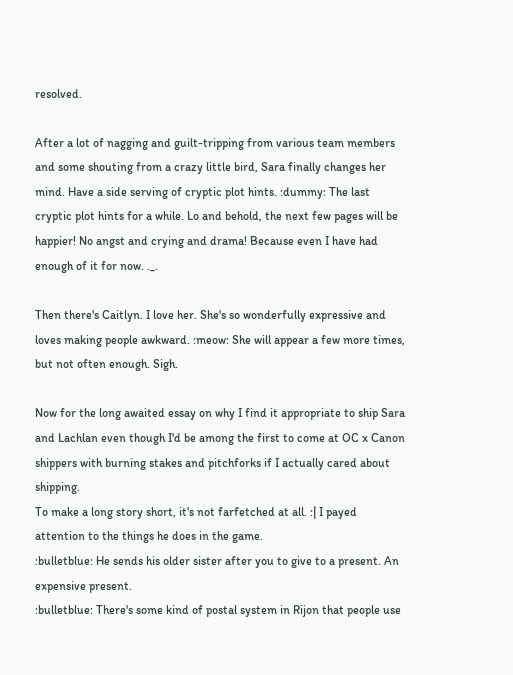resolved.

After a lot of nagging and guilt-tripping from various team members and some shouting from a crazy little bird, Sara finally changes her mind. Have a side serving of cryptic plot hints. :dummy: The last cryptic plot hints for a while. Lo and behold, the next few pages will be happier! No angst and crying and drama! Because even I have had enough of it for now. ._.

Then there's Caitlyn. I love her. She's so wonderfully expressive and loves making people awkward. :meow: She will appear a few more times, but not often enough. Sigh.

Now for the long awaited essay on why I find it appropriate to ship Sara and Lachlan even though I'd be among the first to come at OC x Canon shippers with burning stakes and pitchforks if I actually cared about shipping.
To make a long story short, it's not farfetched at all. :| I payed attention to the things he does in the game.
:bulletblue: He sends his older sister after you to give to a present. An expensive present.
:bulletblue: There's some kind of postal system in Rijon that people use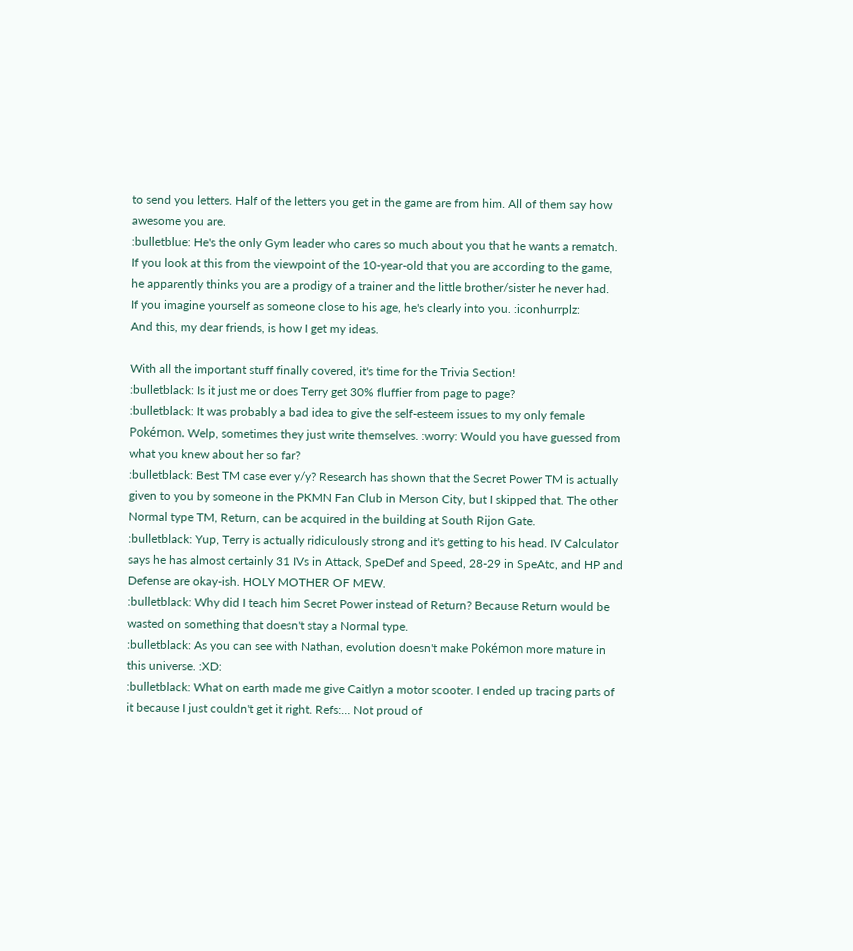to send you letters. Half of the letters you get in the game are from him. All of them say how awesome you are.
:bulletblue: He's the only Gym leader who cares so much about you that he wants a rematch.
If you look at this from the viewpoint of the 10-year-old that you are according to the game, he apparently thinks you are a prodigy of a trainer and the little brother/sister he never had.
If you imagine yourself as someone close to his age, he's clearly into you. :iconhurrplz:
And this, my dear friends, is how I get my ideas.

With all the important stuff finally covered, it's time for the Trivia Section!
:bulletblack: Is it just me or does Terry get 30% fluffier from page to page?
:bulletblack: It was probably a bad idea to give the self-esteem issues to my only female Pokémon. Welp, sometimes they just write themselves. :worry: Would you have guessed from what you knew about her so far?
:bulletblack: Best TM case ever y/y? Research has shown that the Secret Power TM is actually given to you by someone in the PKMN Fan Club in Merson City, but I skipped that. The other Normal type TM, Return, can be acquired in the building at South Rijon Gate.
:bulletblack: Yup, Terry is actually ridiculously strong and it's getting to his head. IV Calculator says he has almost certainly 31 IVs in Attack, SpeDef and Speed, 28-29 in SpeAtc, and HP and Defense are okay-ish. HOLY MOTHER OF MEW.
:bulletblack: Why did I teach him Secret Power instead of Return? Because Return would be wasted on something that doesn't stay a Normal type.
:bulletblack: As you can see with Nathan, evolution doesn't make Pokémon more mature in this universe. :XD:
:bulletblack: What on earth made me give Caitlyn a motor scooter. I ended up tracing parts of it because I just couldn't get it right. Refs:… Not proud of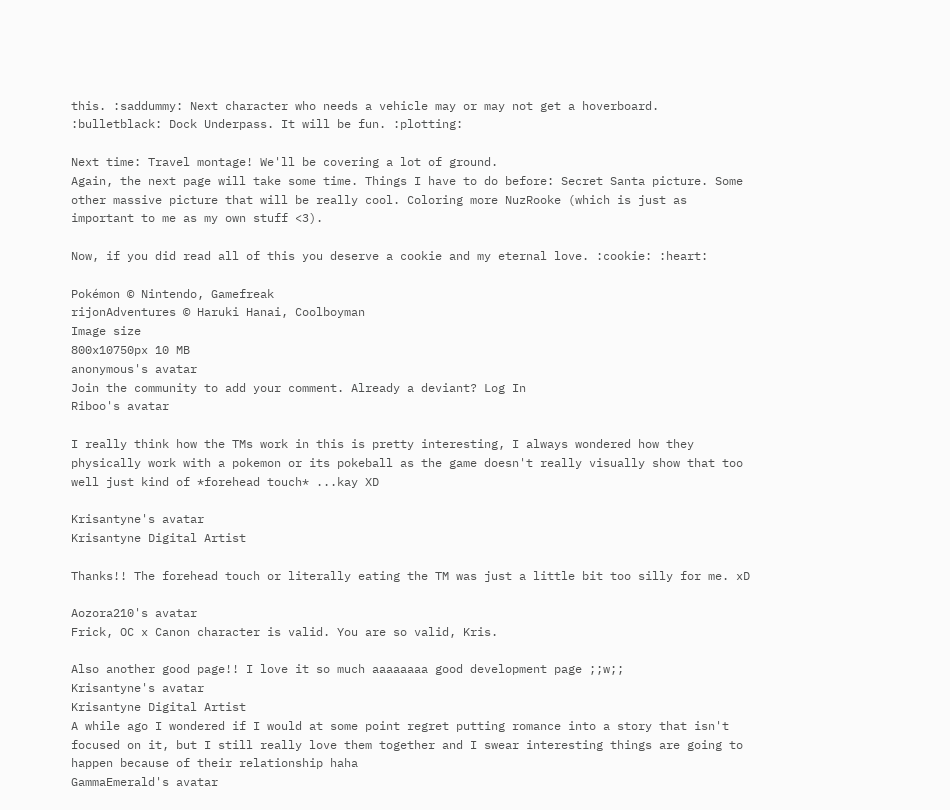this. :saddummy: Next character who needs a vehicle may or may not get a hoverboard.
:bulletblack: Dock Underpass. It will be fun. :plotting:

Next time: Travel montage! We'll be covering a lot of ground.
Again, the next page will take some time. Things I have to do before: Secret Santa picture. Some other massive picture that will be really cool. Coloring more NuzRooke (which is just as important to me as my own stuff <3).

Now, if you did read all of this you deserve a cookie and my eternal love. :cookie: :heart:

Pokémon © Nintendo, Gamefreak
rijonAdventures © Haruki Hanai, Coolboyman
Image size
800x10750px 10 MB
anonymous's avatar
Join the community to add your comment. Already a deviant? Log In
Riboo's avatar

I really think how the TMs work in this is pretty interesting, I always wondered how they physically work with a pokemon or its pokeball as the game doesn't really visually show that too well just kind of *forehead touch* ...kay XD

Krisantyne's avatar
Krisantyne Digital Artist

Thanks!! The forehead touch or literally eating the TM was just a little bit too silly for me. xD

Aozora210's avatar
Frick, OC x Canon character is valid. You are so valid, Kris.

Also another good page!! I love it so much aaaaaaaa good development page ;;w;;
Krisantyne's avatar
Krisantyne Digital Artist
A while ago I wondered if I would at some point regret putting romance into a story that isn't focused on it, but I still really love them together and I swear interesting things are going to happen because of their relationship haha
GammaEmerald's avatar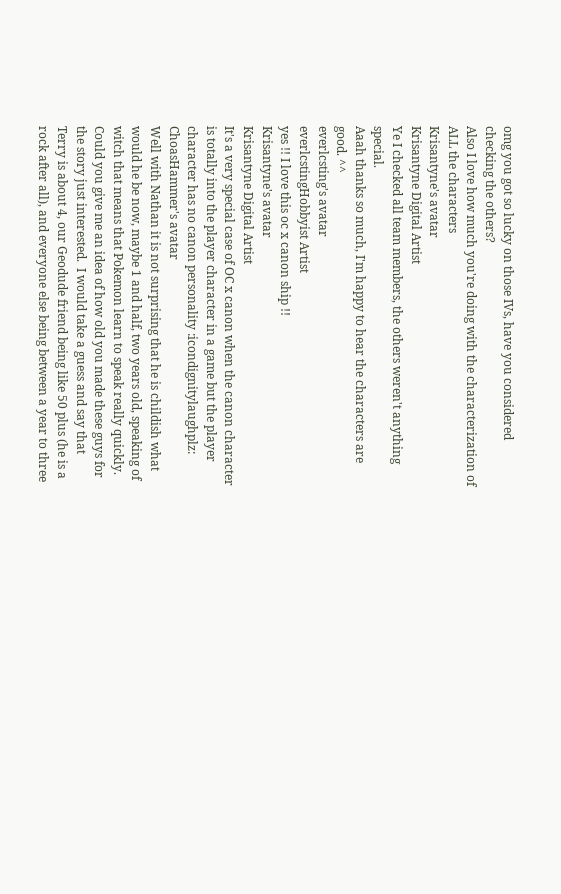omg you got so lucky on those IVs, have you considered checking the others?
Also I love how much you're doing with the characterization of ALL the characters
Krisantyne's avatar
Krisantyne Digital Artist
Ye I checked all team members, the others weren't anything special.
Aaah thanks so much, I'm happy to hear the characters are good. ^^
everlcsting's avatar
everlcstingHobbyist Artist
yes !! I love this oc x canon ship !!
Krisantyne's avatar
Krisantyne Digital Artist
It's a very special case of OC x canon when the canon character is totally into the player character in a game but the player character has no canon personality :icondignitylaughplz:
ChoasHammer's avatar
Well with Nathan it is not surprising that he is childish what would he be now, maybe 1 and half, two years old, speaking of witch that means that Pokemon learn to speak really quickly. Could you give me an idea of how old you made these guys for the story just interested.  I would take a guess and say that Terry is about 4, our Geodude friend being like 50 plus (he is a rock after all), and everyone else being between a year to three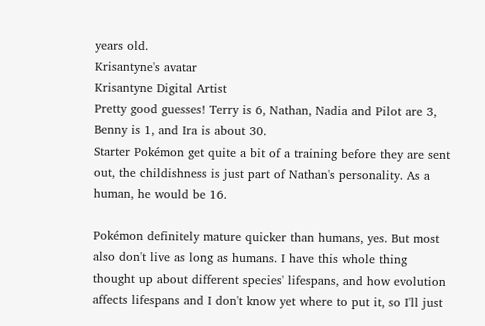years old.
Krisantyne's avatar
Krisantyne Digital Artist
Pretty good guesses! Terry is 6, Nathan, Nadia and Pilot are 3, Benny is 1, and Ira is about 30.
Starter Pokémon get quite a bit of a training before they are sent out, the childishness is just part of Nathan's personality. As a human, he would be 16.

Pokémon definitely mature quicker than humans, yes. But most also don't live as long as humans. I have this whole thing thought up about different species' lifespans, and how evolution affects lifespans and I don't know yet where to put it, so I'll just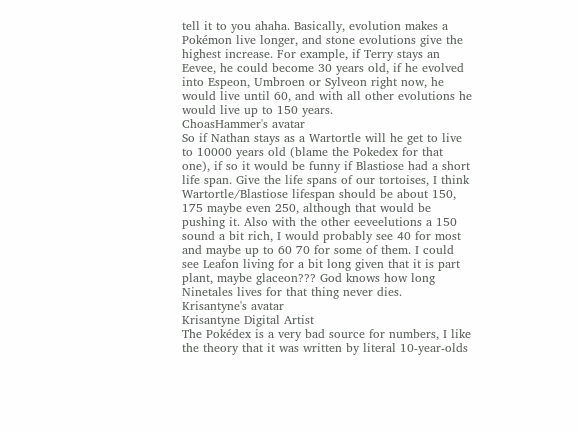tell it to you ahaha. Basically, evolution makes a Pokémon live longer, and stone evolutions give the highest increase. For example, if Terry stays an Eevee, he could become 30 years old, if he evolved into Espeon, Umbroen or Sylveon right now, he would live until 60, and with all other evolutions he would live up to 150 years.
ChoasHammer's avatar
So if Nathan stays as a Wartortle will he get to live to 10000 years old (blame the Pokedex for that one), if so it would be funny if Blastiose had a short life span. Give the life spans of our tortoises, I think Wartortle/Blastiose lifespan should be about 150, 175 maybe even 250, although that would be pushing it. Also with the other eeveelutions a 150 sound a bit rich, I would probably see 40 for most and maybe up to 60 70 for some of them. I could see Leafon living for a bit long given that it is part plant, maybe glaceon??? God knows how long Ninetales lives for that thing never dies.
Krisantyne's avatar
Krisantyne Digital Artist
The Pokédex is a very bad source for numbers, I like the theory that it was written by literal 10-year-olds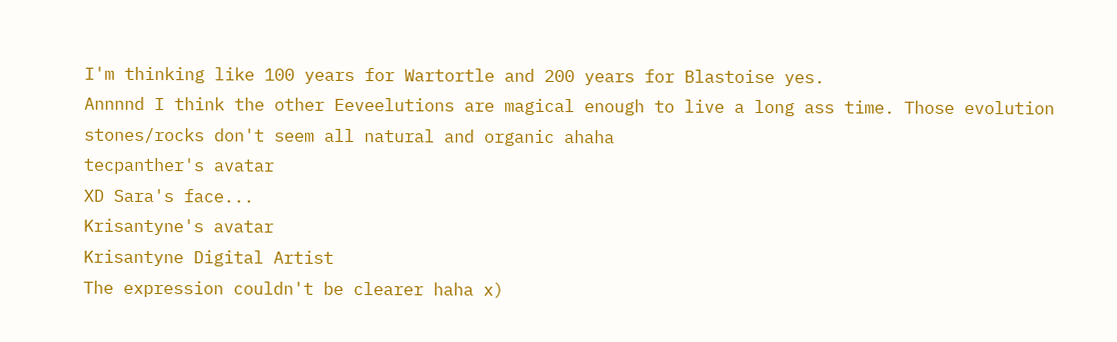I'm thinking like 100 years for Wartortle and 200 years for Blastoise yes.
Annnnd I think the other Eeveelutions are magical enough to live a long ass time. Those evolution stones/rocks don't seem all natural and organic ahaha
tecpanther's avatar
XD Sara's face...
Krisantyne's avatar
Krisantyne Digital Artist
The expression couldn't be clearer haha x)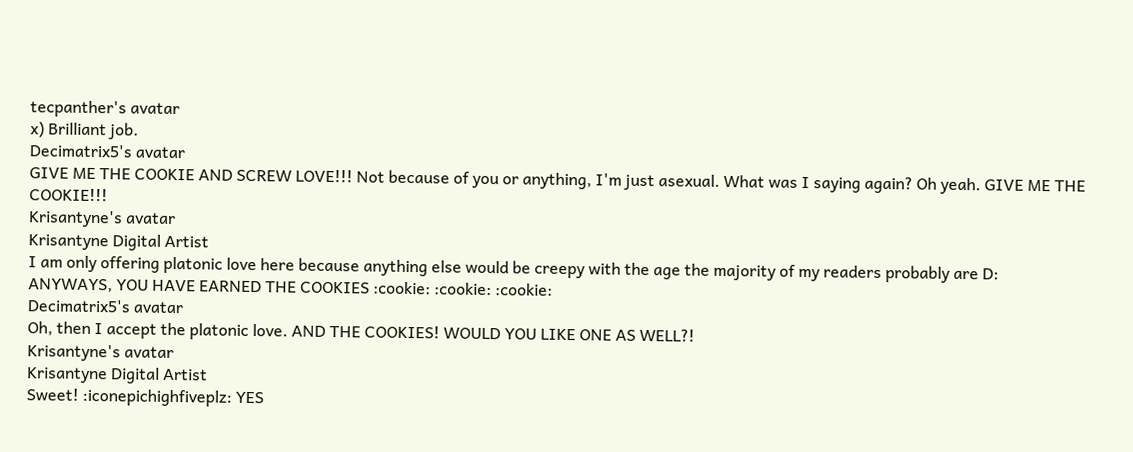tecpanther's avatar
x) Brilliant job.
Decimatrix5's avatar
GIVE ME THE COOKIE AND SCREW LOVE!!! Not because of you or anything, I'm just asexual. What was I saying again? Oh yeah. GIVE ME THE COOKIE!!!
Krisantyne's avatar
Krisantyne Digital Artist
I am only offering platonic love here because anything else would be creepy with the age the majority of my readers probably are D:
ANYWAYS, YOU HAVE EARNED THE COOKIES :cookie: :cookie: :cookie:
Decimatrix5's avatar
Oh, then I accept the platonic love. AND THE COOKIES! WOULD YOU LIKE ONE AS WELL?!
Krisantyne's avatar
Krisantyne Digital Artist
Sweet! :iconepichighfiveplz: YES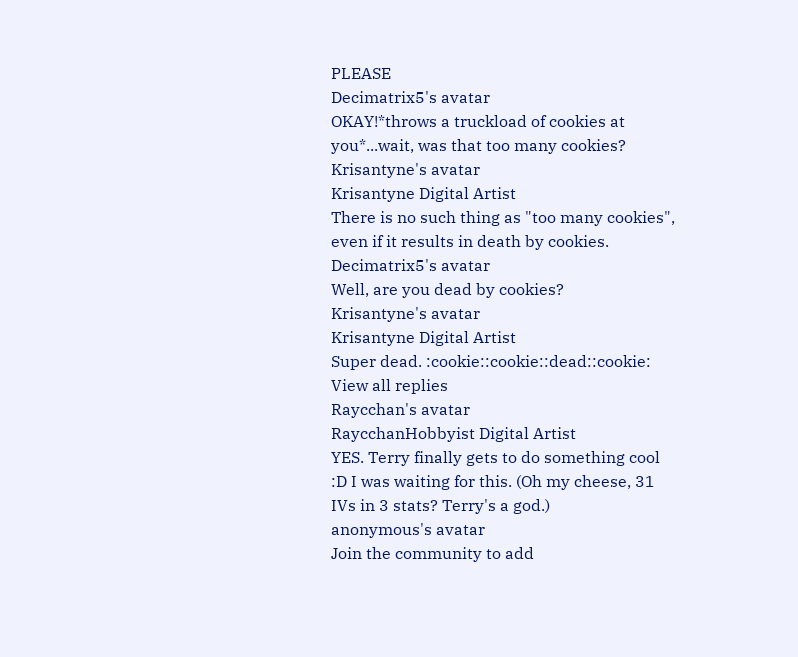PLEASE
Decimatrix5's avatar
OKAY!*throws a truckload of cookies at you*...wait, was that too many cookies?
Krisantyne's avatar
Krisantyne Digital Artist
There is no such thing as "too many cookies", even if it results in death by cookies.
Decimatrix5's avatar
Well, are you dead by cookies?
Krisantyne's avatar
Krisantyne Digital Artist
Super dead. :cookie::cookie::dead::cookie:
View all replies
Raycchan's avatar
RaycchanHobbyist Digital Artist
YES. Terry finally gets to do something cool :D I was waiting for this. (Oh my cheese, 31 IVs in 3 stats? Terry's a god.)
anonymous's avatar
Join the community to add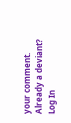your comment. Already a deviant? Log In